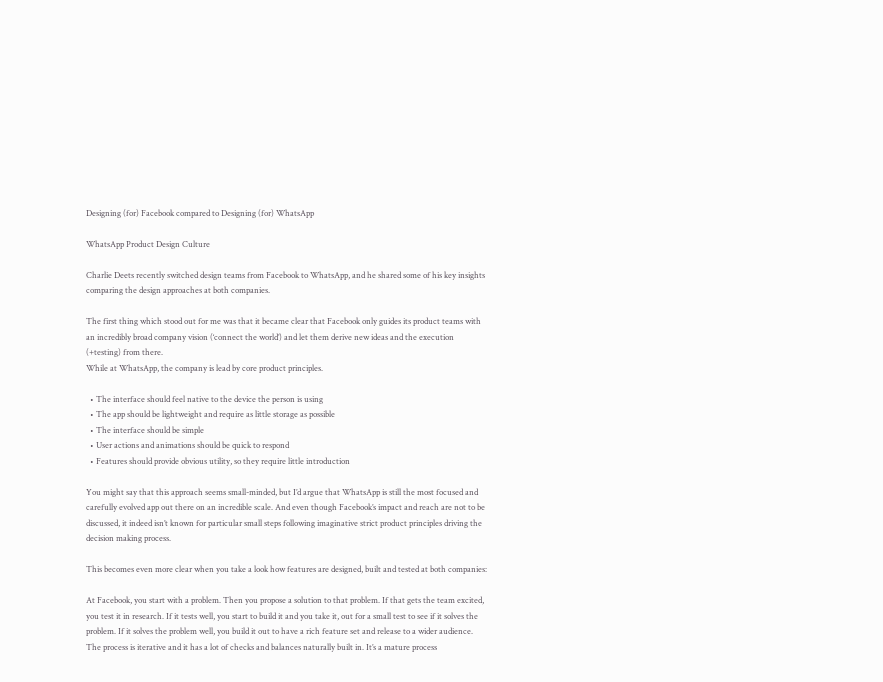Designing (for) Facebook compared to Designing (for) WhatsApp

WhatsApp Product Design Culture

Charlie Deets recently switched design teams from Facebook to WhatsApp, and he shared some of his key insights comparing the design approaches at both companies.

The first thing which stood out for me was that it became clear that Facebook only guides its product teams with an incredibly broad company vision (‘connect the world’) and let them derive new ideas and the execution (+testing) from there.
While at WhatsApp, the company is lead by core product principles.

  • The interface should feel native to the device the person is using
  • The app should be lightweight and require as little storage as possible
  • The interface should be simple
  • User actions and animations should be quick to respond
  • Features should provide obvious utility, so they require little introduction

You might say that this approach seems small-minded, but I’d argue that WhatsApp is still the most focused and carefully evolved app out there on an incredible scale. And even though Facebook’s impact and reach are not to be discussed, it indeed isn’t known for particular small steps following imaginative strict product principles driving the decision making process.

This becomes even more clear when you take a look how features are designed, built and tested at both companies:

At Facebook, you start with a problem. Then you propose a solution to that problem. If that gets the team excited, you test it in research. If it tests well, you start to build it and you take it, out for a small test to see if it solves the problem. If it solves the problem well, you build it out to have a rich feature set and release to a wider audience. The process is iterative and it has a lot of checks and balances naturally built in. It’s a mature process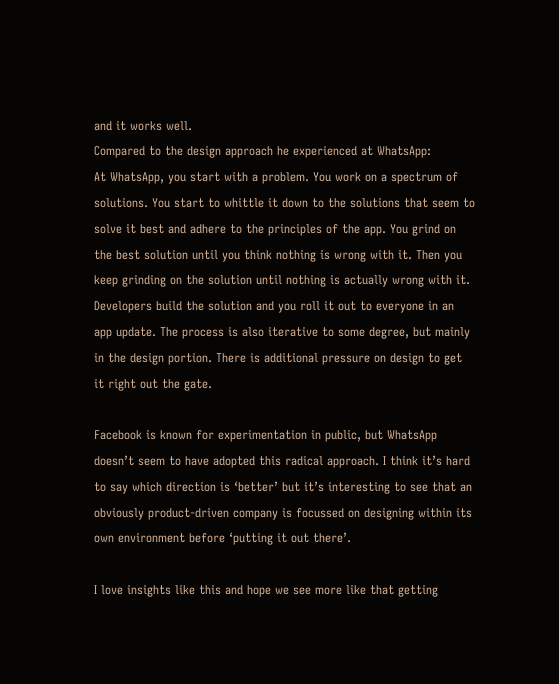and it works well.
Compared to the design approach he experienced at WhatsApp:
At WhatsApp, you start with a problem. You work on a spectrum of solutions. You start to whittle it down to the solutions that seem to solve it best and adhere to the principles of the app. You grind on the best solution until you think nothing is wrong with it. Then you keep grinding on the solution until nothing is actually wrong with it. Developers build the solution and you roll it out to everyone in an app update. The process is also iterative to some degree, but mainly in the design portion. There is additional pressure on design to get it right out the gate.

Facebook is known for experimentation in public, but WhatsApp doesn’t seem to have adopted this radical approach. I think it’s hard to say which direction is ‘better’ but it’s interesting to see that an obviously product-driven company is focussed on designing within its own environment before ‘putting it out there’.

I love insights like this and hope we see more like that getting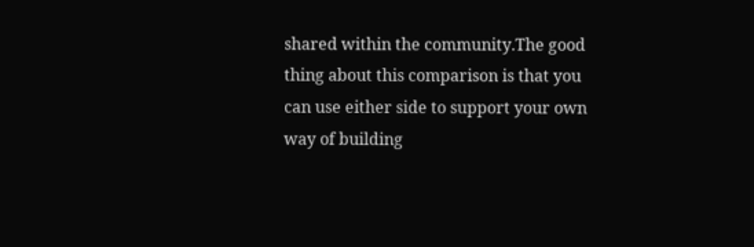shared within the community.The good thing about this comparison is that you can use either side to support your own way of building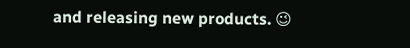and releasing new products. 😉